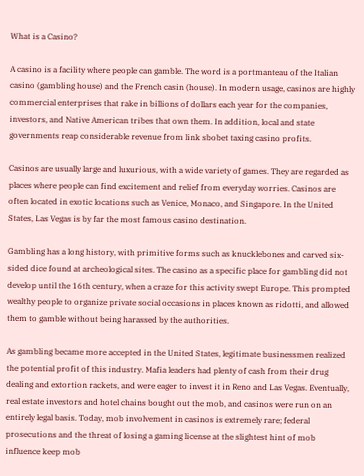What is a Casino?

A casino is a facility where people can gamble. The word is a portmanteau of the Italian casino (gambling house) and the French casin (house). In modern usage, casinos are highly commercial enterprises that rake in billions of dollars each year for the companies, investors, and Native American tribes that own them. In addition, local and state governments reap considerable revenue from link sbobet taxing casino profits.

Casinos are usually large and luxurious, with a wide variety of games. They are regarded as places where people can find excitement and relief from everyday worries. Casinos are often located in exotic locations such as Venice, Monaco, and Singapore. In the United States, Las Vegas is by far the most famous casino destination.

Gambling has a long history, with primitive forms such as knucklebones and carved six-sided dice found at archeological sites. The casino as a specific place for gambling did not develop until the 16th century, when a craze for this activity swept Europe. This prompted wealthy people to organize private social occasions in places known as ridotti, and allowed them to gamble without being harassed by the authorities.

As gambling became more accepted in the United States, legitimate businessmen realized the potential profit of this industry. Mafia leaders had plenty of cash from their drug dealing and extortion rackets, and were eager to invest it in Reno and Las Vegas. Eventually, real estate investors and hotel chains bought out the mob, and casinos were run on an entirely legal basis. Today, mob involvement in casinos is extremely rare; federal prosecutions and the threat of losing a gaming license at the slightest hint of mob influence keep mob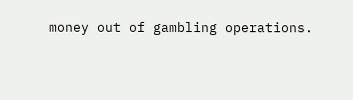money out of gambling operations.